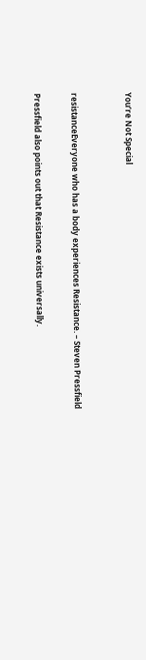You’re Not Special


resistanceEveryone who has a body experiences Resistance. – Steven Pressfield

Pressfield also points out that Resistance exists universally.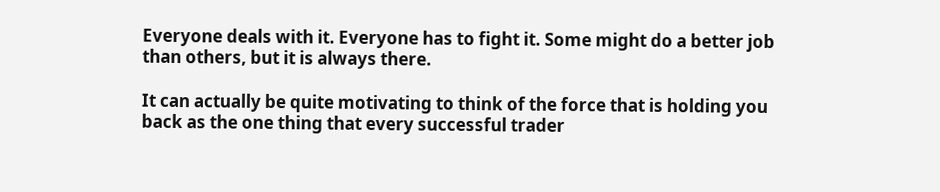Everyone deals with it. Everyone has to fight it. Some might do a better job than others, but it is always there.

It can actually be quite motivating to think of the force that is holding you back as the one thing that every successful trader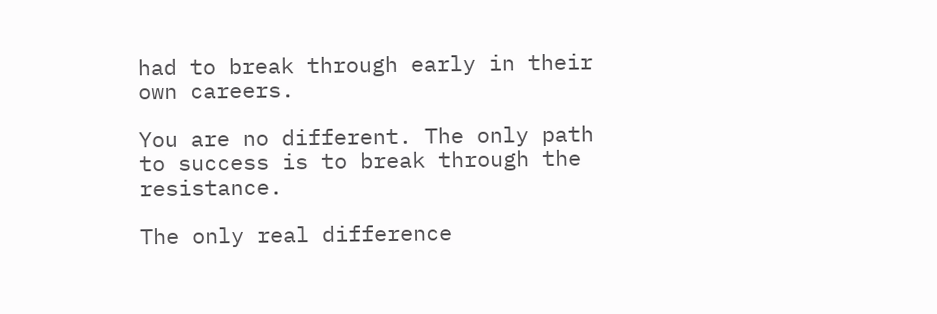had to break through early in their own careers.

You are no different. The only path to success is to break through the resistance.

The only real difference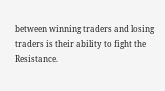between winning traders and losing traders is their ability to fight the Resistance.